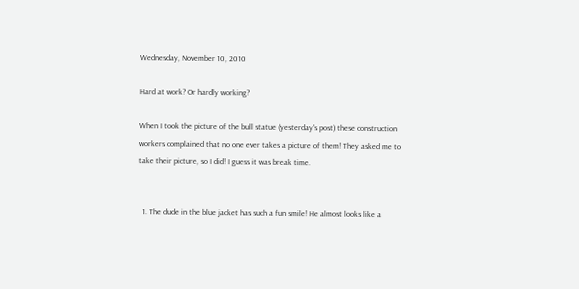Wednesday, November 10, 2010

Hard at work? Or hardly working?

When I took the picture of the bull statue (yesterday's post) these construction workers complained that no one ever takes a picture of them! They asked me to take their picture, so I did! I guess it was break time.


  1. The dude in the blue jacket has such a fun smile! He almost looks like a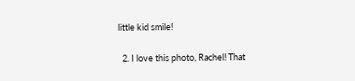little kid smile!

  2. I love this photo, Rachel! That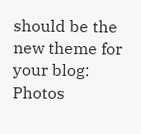should be the new theme for your blog: Photos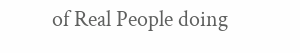of Real People doing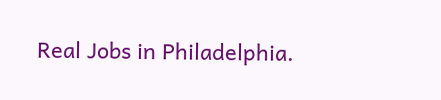Real Jobs in Philadelphia.